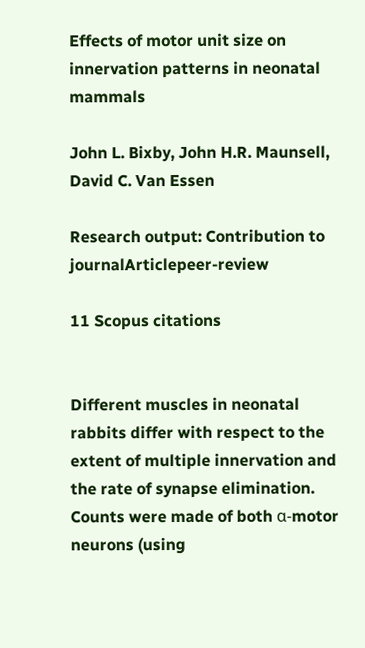Effects of motor unit size on innervation patterns in neonatal mammals

John L. Bixby, John H.R. Maunsell, David C. Van Essen

Research output: Contribution to journalArticlepeer-review

11 Scopus citations


Different muscles in neonatal rabbits differ with respect to the extent of multiple innervation and the rate of synapse elimination. Counts were made of both α-motor neurons (using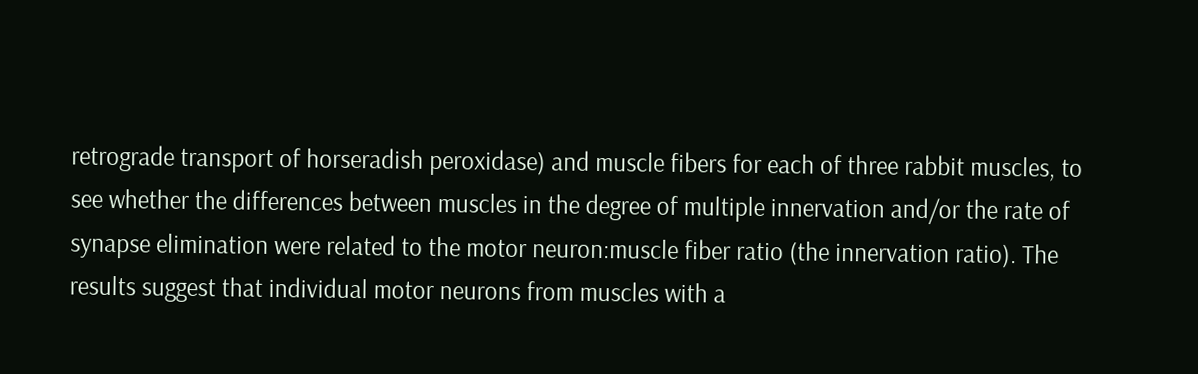retrograde transport of horseradish peroxidase) and muscle fibers for each of three rabbit muscles, to see whether the differences between muscles in the degree of multiple innervation and/or the rate of synapse elimination were related to the motor neuron:muscle fiber ratio (the innervation ratio). The results suggest that individual motor neurons from muscles with a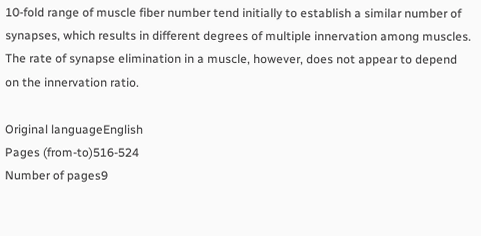10-fold range of muscle fiber number tend initially to establish a similar number of synapses, which results in different degrees of multiple innervation among muscles. The rate of synapse elimination in a muscle, however, does not appear to depend on the innervation ratio.

Original languageEnglish
Pages (from-to)516-524
Number of pages9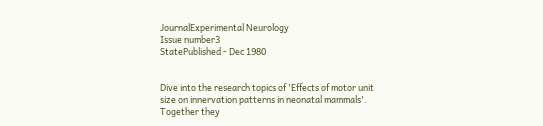JournalExperimental Neurology
Issue number3
StatePublished - Dec 1980


Dive into the research topics of 'Effects of motor unit size on innervation patterns in neonatal mammals'. Together they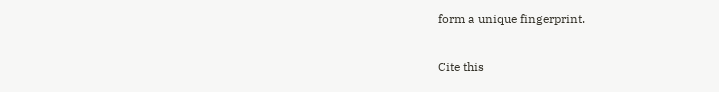form a unique fingerprint.

Cite this